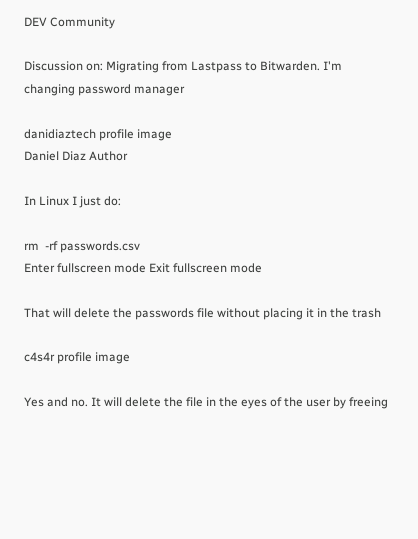DEV Community

Discussion on: Migrating from Lastpass to Bitwarden. I'm changing password manager

danidiaztech profile image
Daniel Diaz Author

In Linux I just do:

rm  -rf passwords.csv
Enter fullscreen mode Exit fullscreen mode

That will delete the passwords file without placing it in the trash

c4s4r profile image

Yes and no. It will delete the file in the eyes of the user by freeing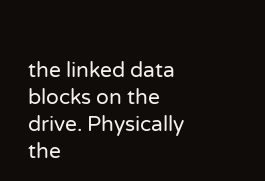the linked data blocks on the drive. Physically the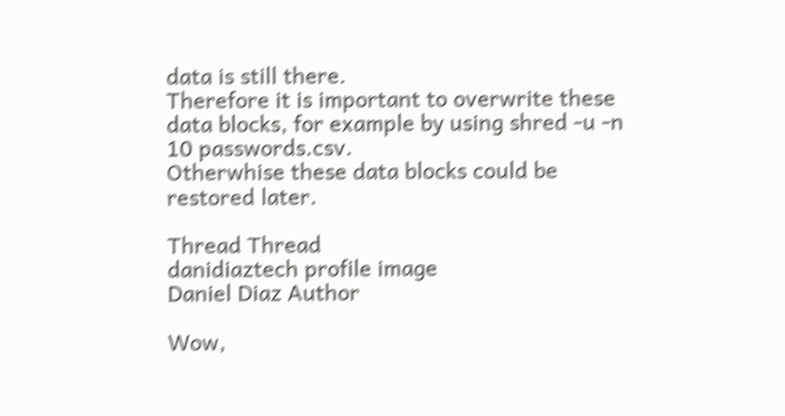data is still there.
Therefore it is important to overwrite these data blocks, for example by using shred -u -n 10 passwords.csv.
Otherwhise these data blocks could be restored later.

Thread Thread
danidiaztech profile image
Daniel Diaz Author

Wow,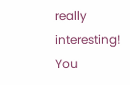really interesting!
You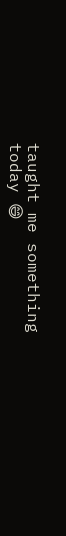taught me something today 😄